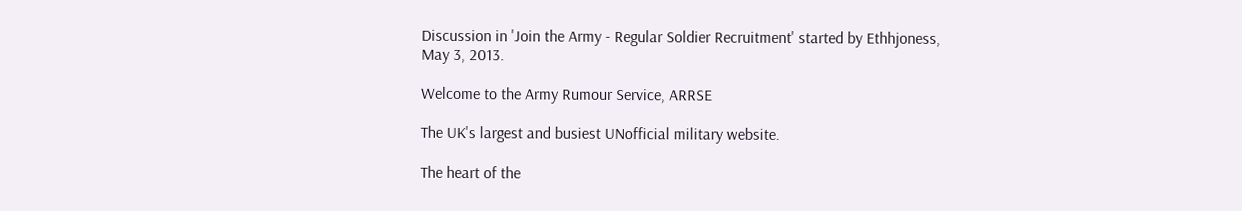Discussion in 'Join the Army - Regular Soldier Recruitment' started by Ethhjoness, May 3, 2013.

Welcome to the Army Rumour Service, ARRSE

The UK's largest and busiest UNofficial military website.

The heart of the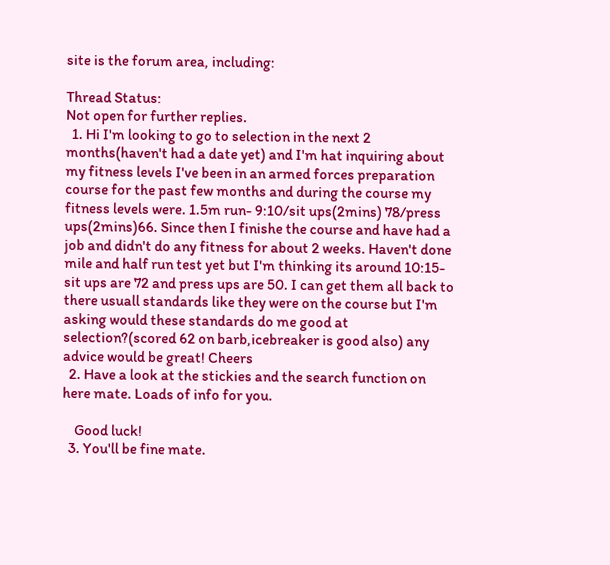site is the forum area, including:

Thread Status:
Not open for further replies.
  1. Hi I'm looking to go to selection in the next 2 months(haven't had a date yet) and I'm hat inquiring about my fitness levels I've been in an armed forces preparation course for the past few months and during the course my fitness levels were. 1.5m run- 9:10/sit ups(2mins) 78/press ups(2mins)66. Since then I finishe the course and have had a job and didn't do any fitness for about 2 weeks. Haven't done mile and half run test yet but I'm thinking its around 10:15- sit ups are 72 and press ups are 50. I can get them all back to there usuall standards like they were on the course but I'm asking would these standards do me good at selection?(scored 62 on barb,icebreaker is good also) any advice would be great! Cheers
  2. Have a look at the stickies and the search function on here mate. Loads of info for you.

    Good luck!
  3. You'll be fine mate.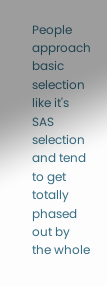People approach basic selection like it's SAS selection and tend to get totally phased out by the whole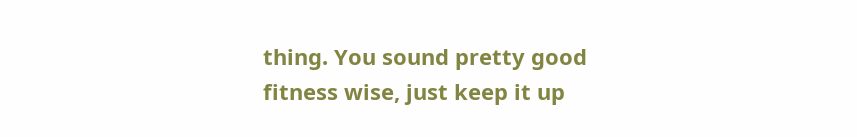thing. You sound pretty good fitness wise, just keep it up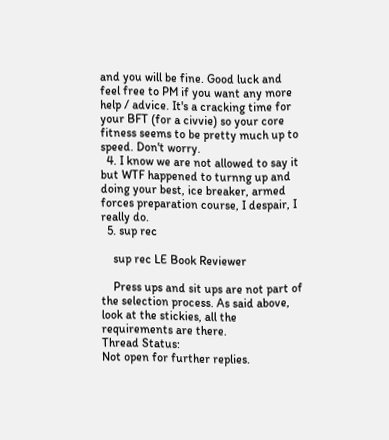and you will be fine. Good luck and feel free to PM if you want any more help / advice. It's a cracking time for your BFT (for a civvie) so your core fitness seems to be pretty much up to speed. Don't worry.
  4. I know we are not allowed to say it but WTF happened to turnng up and doing your best, ice breaker, armed forces preparation course, I despair, I really do.
  5. sup rec

    sup rec LE Book Reviewer

    Press ups and sit ups are not part of the selection process. As said above, look at the stickies, all the requirements are there.
Thread Status:
Not open for further replies.